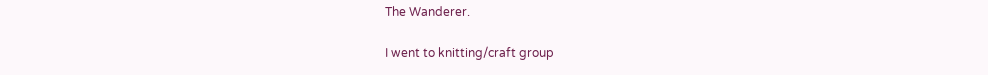The Wanderer.

I went to knitting/craft group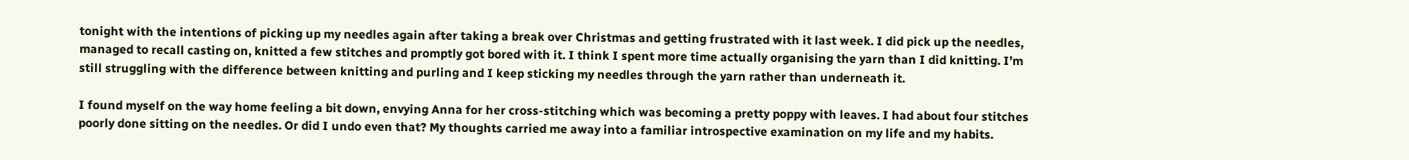tonight with the intentions of picking up my needles again after taking a break over Christmas and getting frustrated with it last week. I did pick up the needles, managed to recall casting on, knitted a few stitches and promptly got bored with it. I think I spent more time actually organising the yarn than I did knitting. I’m still struggling with the difference between knitting and purling and I keep sticking my needles through the yarn rather than underneath it.

I found myself on the way home feeling a bit down, envying Anna for her cross-stitching which was becoming a pretty poppy with leaves. I had about four stitches poorly done sitting on the needles. Or did I undo even that? My thoughts carried me away into a familiar introspective examination on my life and my habits.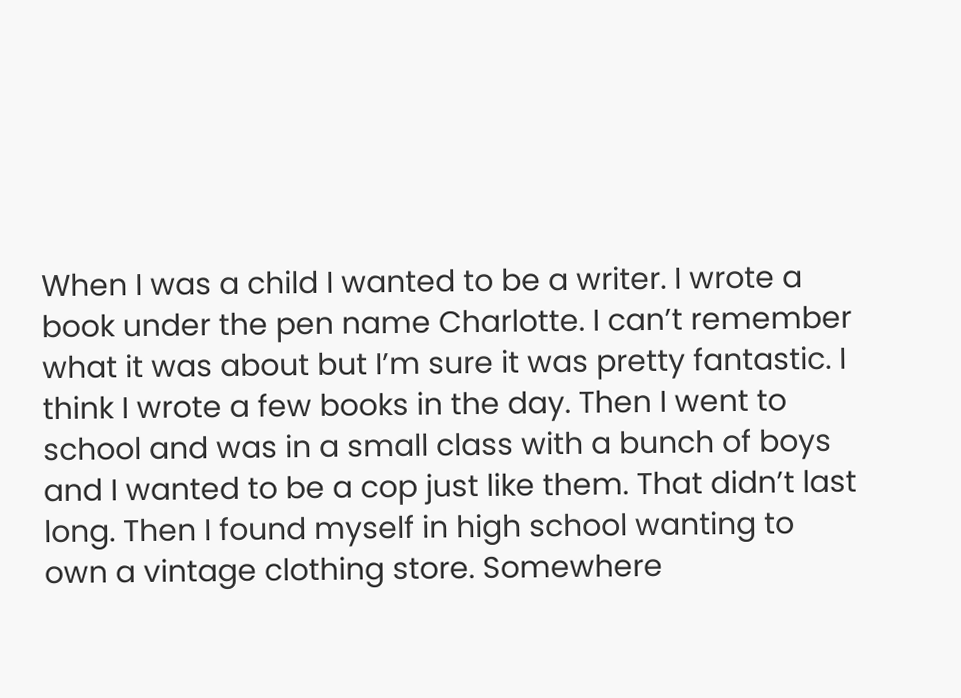When I was a child I wanted to be a writer. I wrote a book under the pen name Charlotte. I can’t remember what it was about but I’m sure it was pretty fantastic. I think I wrote a few books in the day. Then I went to school and was in a small class with a bunch of boys and I wanted to be a cop just like them. That didn’t last long. Then I found myself in high school wanting to own a vintage clothing store. Somewhere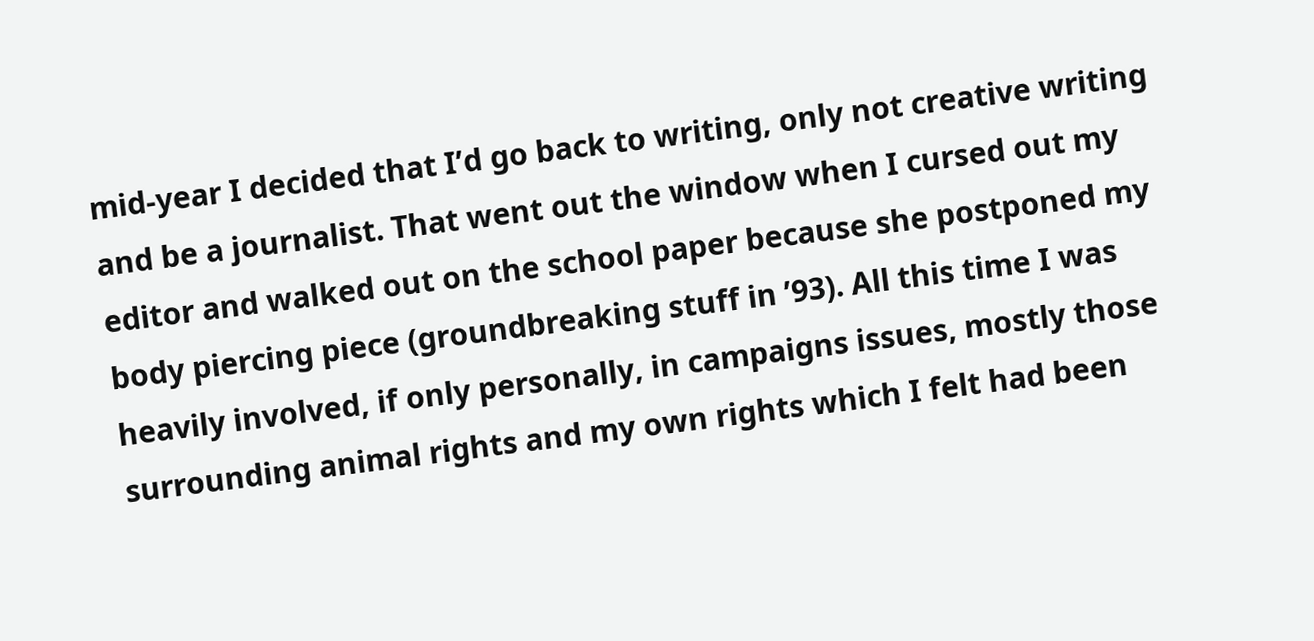mid-year I decided that I’d go back to writing, only not creative writing and be a journalist. That went out the window when I cursed out my editor and walked out on the school paper because she postponed my body piercing piece (groundbreaking stuff in ’93). All this time I was heavily involved, if only personally, in campaigns issues, mostly those surrounding animal rights and my own rights which I felt had been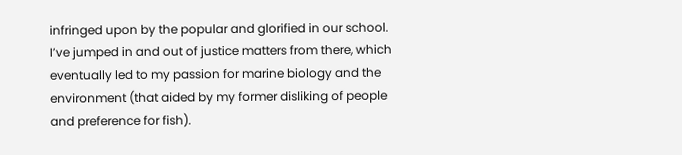infringed upon by the popular and glorified in our school. I’ve jumped in and out of justice matters from there, which eventually led to my passion for marine biology and the environment (that aided by my former disliking of people and preference for fish).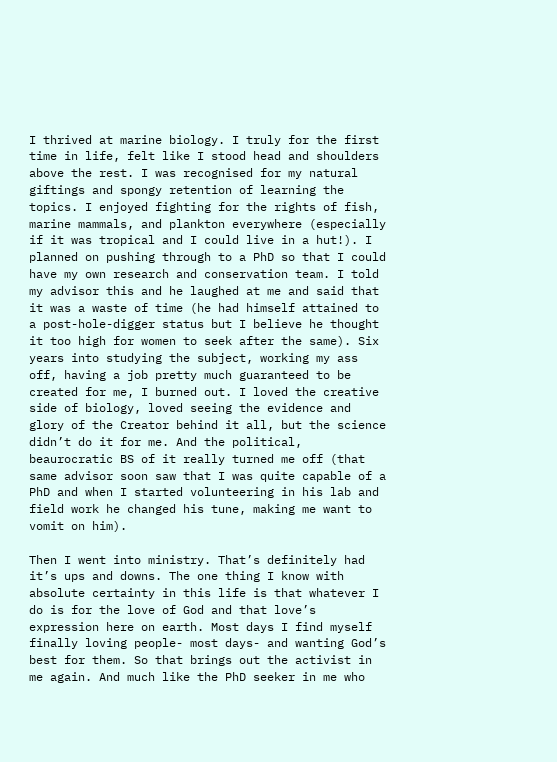I thrived at marine biology. I truly for the first time in life, felt like I stood head and shoulders above the rest. I was recognised for my natural giftings and spongy retention of learning the topics. I enjoyed fighting for the rights of fish, marine mammals, and plankton everywhere (especially if it was tropical and I could live in a hut!). I planned on pushing through to a PhD so that I could have my own research and conservation team. I told my advisor this and he laughed at me and said that it was a waste of time (he had himself attained to a post-hole-digger status but I believe he thought it too high for women to seek after the same). Six years into studying the subject, working my ass off, having a job pretty much guaranteed to be created for me, I burned out. I loved the creative side of biology, loved seeing the evidence and glory of the Creator behind it all, but the science didn’t do it for me. And the political, beaurocratic BS of it really turned me off (that same advisor soon saw that I was quite capable of a PhD and when I started volunteering in his lab and field work he changed his tune, making me want to vomit on him).

Then I went into ministry. That’s definitely had it’s ups and downs. The one thing I know with absolute certainty in this life is that whatever I do is for the love of God and that love’s expression here on earth. Most days I find myself finally loving people- most days- and wanting God’s best for them. So that brings out the activist in me again. And much like the PhD seeker in me who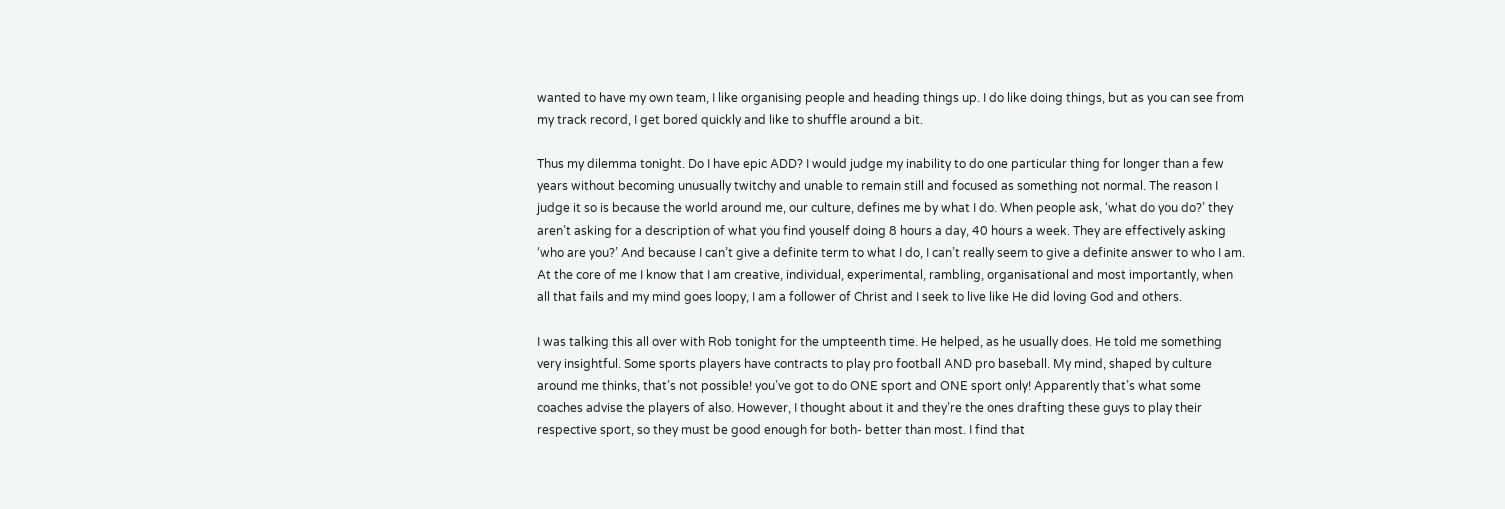wanted to have my own team, I like organising people and heading things up. I do like doing things, but as you can see from my track record, I get bored quickly and like to shuffle around a bit.

Thus my dilemma tonight. Do I have epic ADD? I would judge my inability to do one particular thing for longer than a few years without becoming unusually twitchy and unable to remain still and focused as something not normal. The reason I judge it so is because the world around me, our culture, defines me by what I do. When people ask, ‘what do you do?’ they aren’t asking for a description of what you find youself doing 8 hours a day, 40 hours a week. They are effectively asking ‘who are you?’ And because I can’t give a definite term to what I do, I can’t really seem to give a definite answer to who I am. At the core of me I know that I am creative, individual, experimental, rambling, organisational and most importantly, when all that fails and my mind goes loopy, I am a follower of Christ and I seek to live like He did loving God and others.

I was talking this all over with Rob tonight for the umpteenth time. He helped, as he usually does. He told me something very insightful. Some sports players have contracts to play pro football AND pro baseball. My mind, shaped by culture around me thinks, that’s not possible! you’ve got to do ONE sport and ONE sport only! Apparently that’s what some coaches advise the players of also. However, I thought about it and they’re the ones drafting these guys to play their respective sport, so they must be good enough for both- better than most. I find that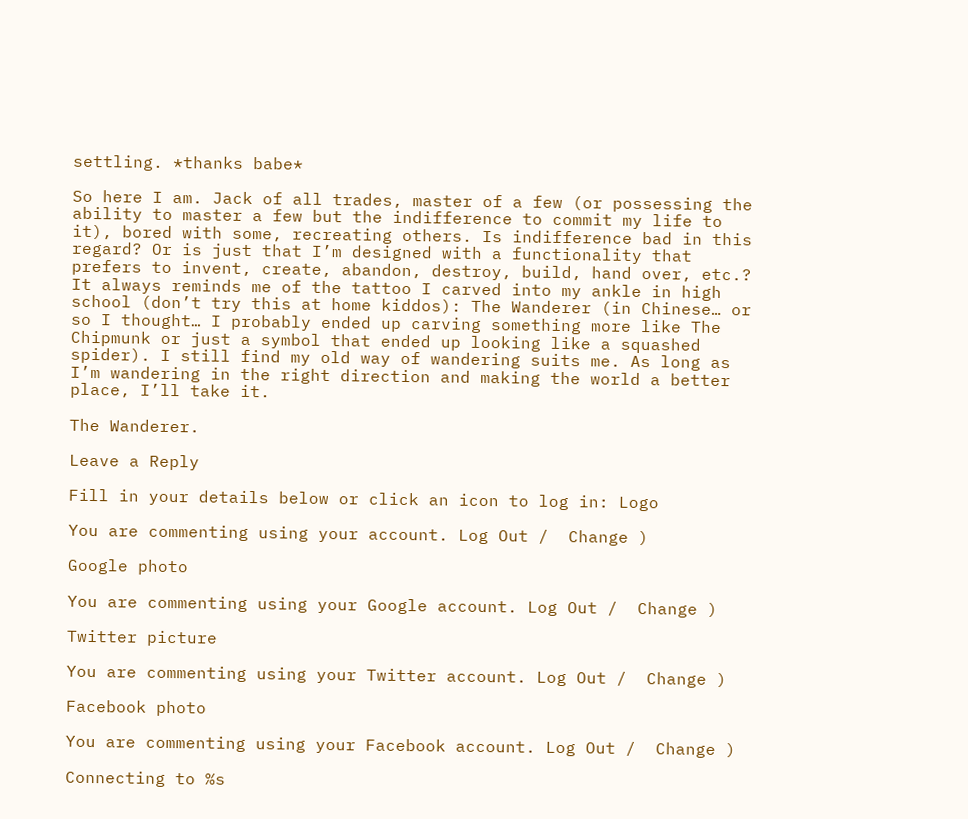settling. *thanks babe*

So here I am. Jack of all trades, master of a few (or possessing the ability to master a few but the indifference to commit my life to it), bored with some, recreating others. Is indifference bad in this regard? Or is just that I’m designed with a functionality that prefers to invent, create, abandon, destroy, build, hand over, etc.? It always reminds me of the tattoo I carved into my ankle in high school (don’t try this at home kiddos): The Wanderer (in Chinese… or so I thought… I probably ended up carving something more like The Chipmunk or just a symbol that ended up looking like a squashed spider). I still find my old way of wandering suits me. As long as I’m wandering in the right direction and making the world a better place, I’ll take it.

The Wanderer.

Leave a Reply

Fill in your details below or click an icon to log in: Logo

You are commenting using your account. Log Out /  Change )

Google photo

You are commenting using your Google account. Log Out /  Change )

Twitter picture

You are commenting using your Twitter account. Log Out /  Change )

Facebook photo

You are commenting using your Facebook account. Log Out /  Change )

Connecting to %s